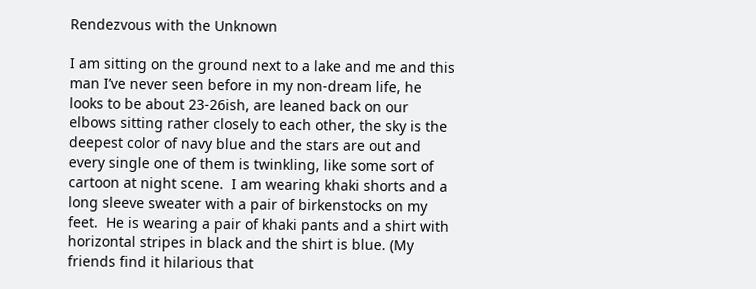Rendezvous with the Unknown

I am sitting on the ground next to a lake and me and this man I’ve never seen before in my non-dream life, he looks to be about 23-26ish, are leaned back on our elbows sitting rather closely to each other, the sky is the deepest color of navy blue and the stars are out and every single one of them is twinkling, like some sort of cartoon at night scene.  I am wearing khaki shorts and a long sleeve sweater with a pair of birkenstocks on my feet.  He is wearing a pair of khaki pants and a shirt with horizontal stripes in black and the shirt is blue. (My friends find it hilarious that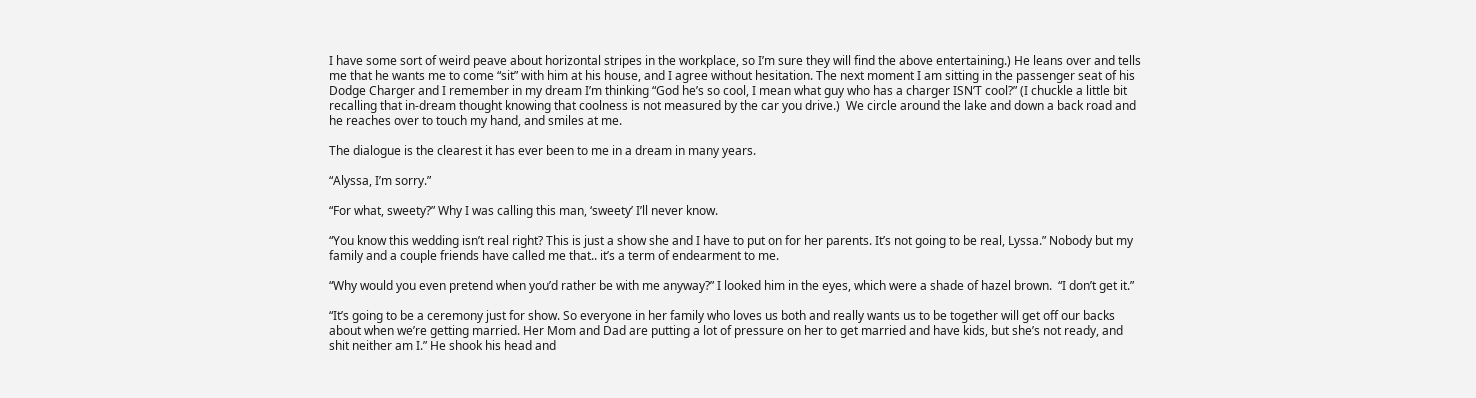I have some sort of weird peave about horizontal stripes in the workplace, so I’m sure they will find the above entertaining.) He leans over and tells me that he wants me to come “sit” with him at his house, and I agree without hesitation. The next moment I am sitting in the passenger seat of his Dodge Charger and I remember in my dream I’m thinking “God he’s so cool, I mean what guy who has a charger ISN’T cool?” (I chuckle a little bit recalling that in-dream thought knowing that coolness is not measured by the car you drive.)  We circle around the lake and down a back road and he reaches over to touch my hand, and smiles at me.

The dialogue is the clearest it has ever been to me in a dream in many years.

“Alyssa, I’m sorry.”

“For what, sweety?” Why I was calling this man, ‘sweety’ I’ll never know.

“You know this wedding isn’t real right? This is just a show she and I have to put on for her parents. It’s not going to be real, Lyssa.” Nobody but my family and a couple friends have called me that.. it’s a term of endearment to me.

“Why would you even pretend when you’d rather be with me anyway?” I looked him in the eyes, which were a shade of hazel brown.  “I don’t get it.”

“It’s going to be a ceremony just for show. So everyone in her family who loves us both and really wants us to be together will get off our backs about when we’re getting married. Her Mom and Dad are putting a lot of pressure on her to get married and have kids, but she’s not ready, and shit neither am I.” He shook his head and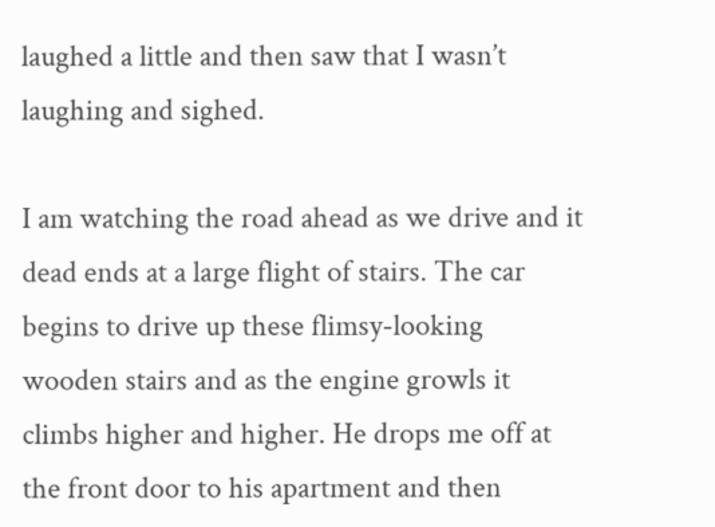laughed a little and then saw that I wasn’t laughing and sighed.

I am watching the road ahead as we drive and it dead ends at a large flight of stairs. The car begins to drive up these flimsy-looking wooden stairs and as the engine growls it climbs higher and higher. He drops me off at the front door to his apartment and then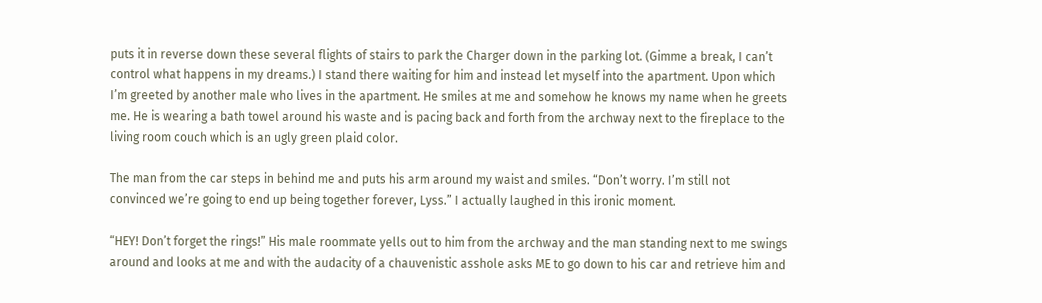puts it in reverse down these several flights of stairs to park the Charger down in the parking lot. (Gimme a break, I can’t control what happens in my dreams.) I stand there waiting for him and instead let myself into the apartment. Upon which I’m greeted by another male who lives in the apartment. He smiles at me and somehow he knows my name when he greets me. He is wearing a bath towel around his waste and is pacing back and forth from the archway next to the fireplace to the living room couch which is an ugly green plaid color.

The man from the car steps in behind me and puts his arm around my waist and smiles. “Don’t worry. I’m still not convinced we’re going to end up being together forever, Lyss.” I actually laughed in this ironic moment.

“HEY! Don’t forget the rings!” His male roommate yells out to him from the archway and the man standing next to me swings around and looks at me and with the audacity of a chauvenistic asshole asks ME to go down to his car and retrieve him and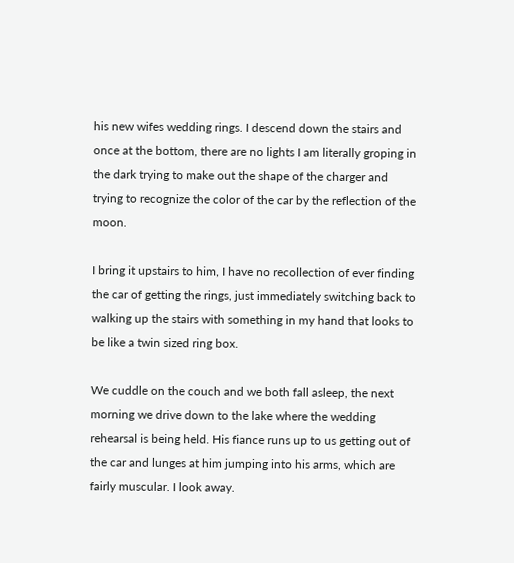his new wifes wedding rings. I descend down the stairs and once at the bottom, there are no lights I am literally groping in the dark trying to make out the shape of the charger and trying to recognize the color of the car by the reflection of the moon.

I bring it upstairs to him, I have no recollection of ever finding the car of getting the rings, just immediately switching back to walking up the stairs with something in my hand that looks to be like a twin sized ring box.

We cuddle on the couch and we both fall asleep, the next morning we drive down to the lake where the wedding rehearsal is being held. His fiance runs up to us getting out of the car and lunges at him jumping into his arms, which are fairly muscular. I look away.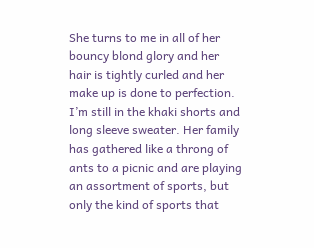She turns to me in all of her bouncy blond glory and her hair is tightly curled and her make up is done to perfection. I’m still in the khaki shorts and long sleeve sweater. Her family has gathered like a throng of ants to a picnic and are playing an assortment of sports, but only the kind of sports that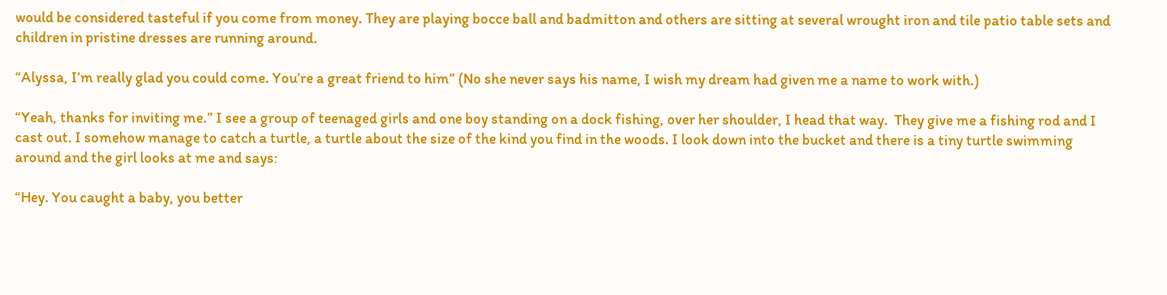would be considered tasteful if you come from money. They are playing bocce ball and badmitton and others are sitting at several wrought iron and tile patio table sets and children in pristine dresses are running around.

“Alyssa, I’m really glad you could come. You’re a great friend to him” (No she never says his name, I wish my dream had given me a name to work with.)

“Yeah, thanks for inviting me.” I see a group of teenaged girls and one boy standing on a dock fishing, over her shoulder, I head that way.  They give me a fishing rod and I cast out. I somehow manage to catch a turtle, a turtle about the size of the kind you find in the woods. I look down into the bucket and there is a tiny turtle swimming around and the girl looks at me and says:

“Hey. You caught a baby, you better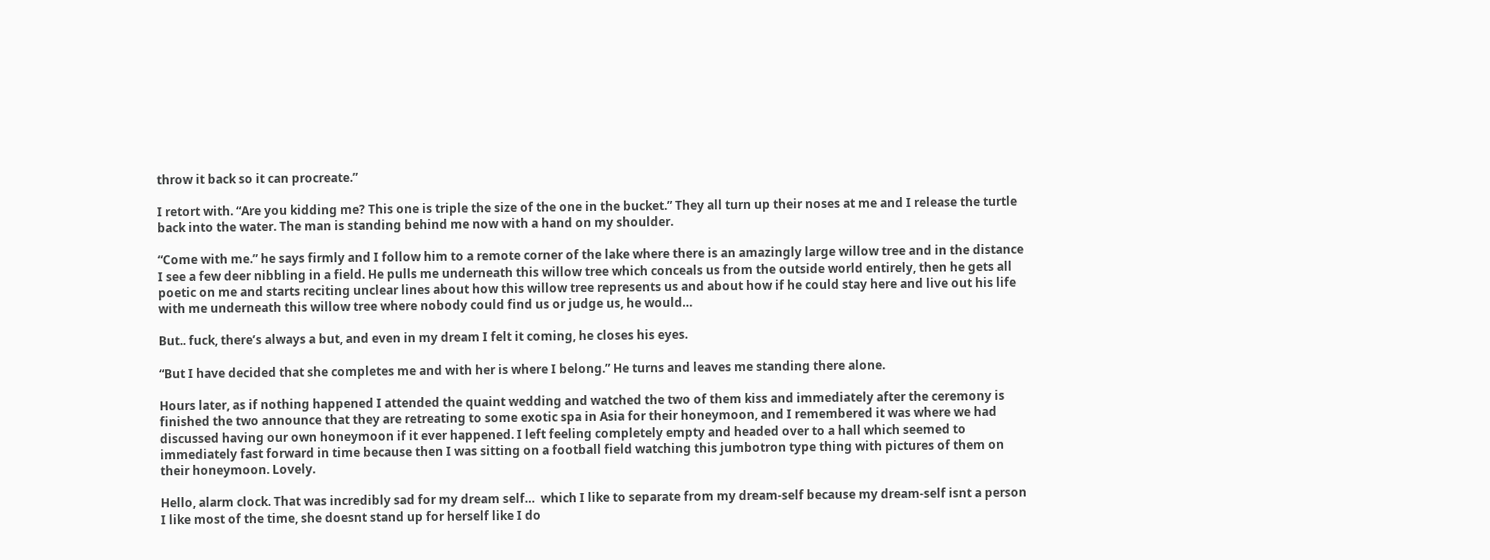throw it back so it can procreate.”

I retort with. “Are you kidding me? This one is triple the size of the one in the bucket.” They all turn up their noses at me and I release the turtle back into the water. The man is standing behind me now with a hand on my shoulder.

“Come with me.” he says firmly and I follow him to a remote corner of the lake where there is an amazingly large willow tree and in the distance I see a few deer nibbling in a field. He pulls me underneath this willow tree which conceals us from the outside world entirely, then he gets all poetic on me and starts reciting unclear lines about how this willow tree represents us and about how if he could stay here and live out his life with me underneath this willow tree where nobody could find us or judge us, he would…

But.. fuck, there’s always a but, and even in my dream I felt it coming, he closes his eyes.

“But I have decided that she completes me and with her is where I belong.” He turns and leaves me standing there alone.

Hours later, as if nothing happened I attended the quaint wedding and watched the two of them kiss and immediately after the ceremony is finished the two announce that they are retreating to some exotic spa in Asia for their honeymoon, and I remembered it was where we had discussed having our own honeymoon if it ever happened. I left feeling completely empty and headed over to a hall which seemed to immediately fast forward in time because then I was sitting on a football field watching this jumbotron type thing with pictures of them on their honeymoon. Lovely.

Hello, alarm clock. That was incredibly sad for my dream self…  which I like to separate from my dream-self because my dream-self isnt a person I like most of the time, she doesnt stand up for herself like I do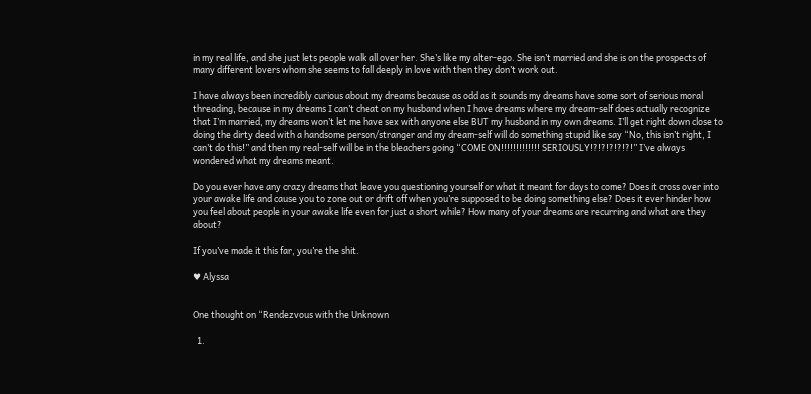in my real life, and she just lets people walk all over her. She’s like my alter-ego. She isn’t married and she is on the prospects of many different lovers whom she seems to fall deeply in love with then they don’t work out.

I have always been incredibly curious about my dreams because as odd as it sounds my dreams have some sort of serious moral threading, because in my dreams I can’t cheat on my husband when I have dreams where my dream-self does actually recognize that I’m married, my dreams won’t let me have sex with anyone else BUT my husband in my own dreams. I’ll get right down close to doing the dirty deed with a handsome person/stranger and my dream-self will do something stupid like say “No, this isn’t right, I can’t do this!” and then my real-self will be in the bleachers going “COME ON!!!!!!!!!!!!! SERIOUSLY!?!?!?!?!?!” I’ve always wondered what my dreams meant.

Do you ever have any crazy dreams that leave you questioning yourself or what it meant for days to come? Does it cross over into your awake life and cause you to zone out or drift off when you’re supposed to be doing something else? Does it ever hinder how you feel about people in your awake life even for just a short while? How many of your dreams are recurring and what are they about?

If you’ve made it this far, you’re the shit.

♥ Alyssa


One thought on “Rendezvous with the Unknown

  1.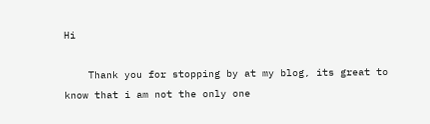Hi

    Thank you for stopping by at my blog, its great to know that i am not the only one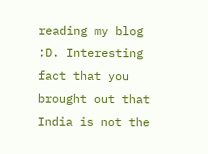reading my blog :D. Interesting fact that you brought out that India is not the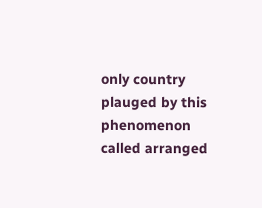only country plauged by this phenomenon called arranged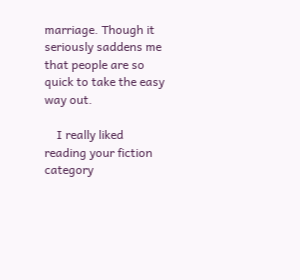marriage. Though it seriously saddens me that people are so quick to take the easy way out.

    I really liked reading your fiction category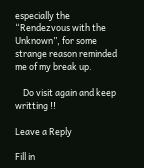especially the “Rendezvous with the Unknown”, for some strange reason reminded me of my break up.

    Do visit again and keep writting !!

Leave a Reply

Fill in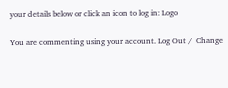your details below or click an icon to log in: Logo

You are commenting using your account. Log Out /  Change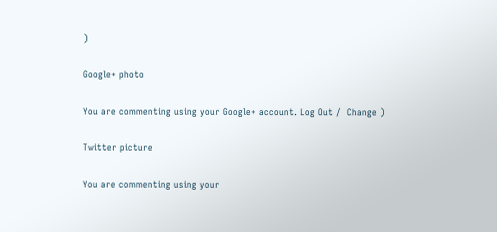)

Google+ photo

You are commenting using your Google+ account. Log Out /  Change )

Twitter picture

You are commenting using your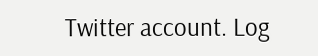Twitter account. Log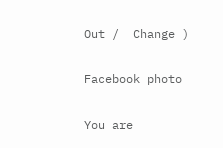Out /  Change )

Facebook photo

You are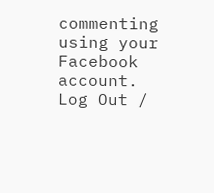commenting using your Facebook account. Log Out /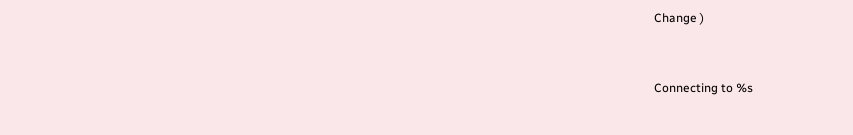Change )


Connecting to %s